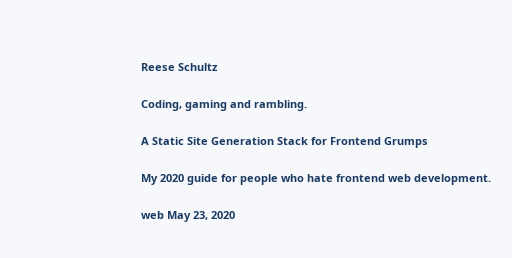Reese Schultz

Coding, gaming and rambling.

A Static Site Generation Stack for Frontend Grumps

My 2020 guide for people who hate frontend web development.

web May 23, 2020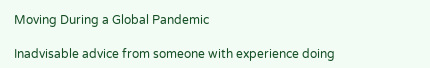Moving During a Global Pandemic

Inadvisable advice from someone with experience doing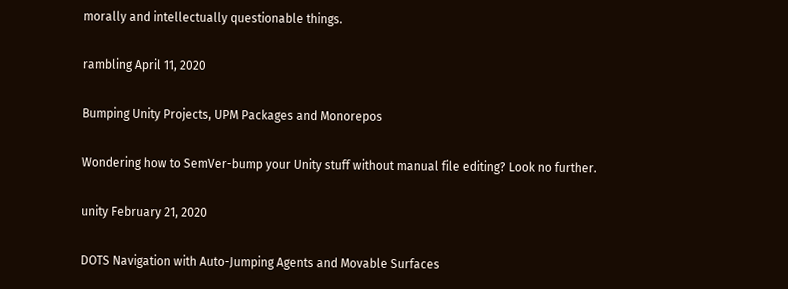morally and intellectually questionable things.

rambling April 11, 2020

Bumping Unity Projects, UPM Packages and Monorepos

Wondering how to SemVer-bump your Unity stuff without manual file editing? Look no further.

unity February 21, 2020

DOTS Navigation with Auto-Jumping Agents and Movable Surfaces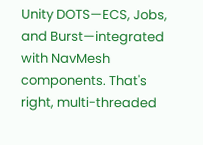Unity DOTS—ECS, Jobs, and Burst—integrated with NavMesh components. That's right, multi-threaded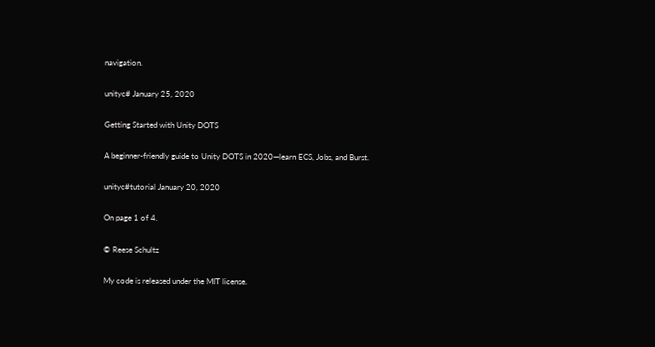navigation.

unityc# January 25, 2020

Getting Started with Unity DOTS

A beginner-friendly guide to Unity DOTS in 2020—learn ECS, Jobs, and Burst.

unityc#tutorial January 20, 2020

On page 1 of 4.

© Reese Schultz

My code is released under the MIT license.